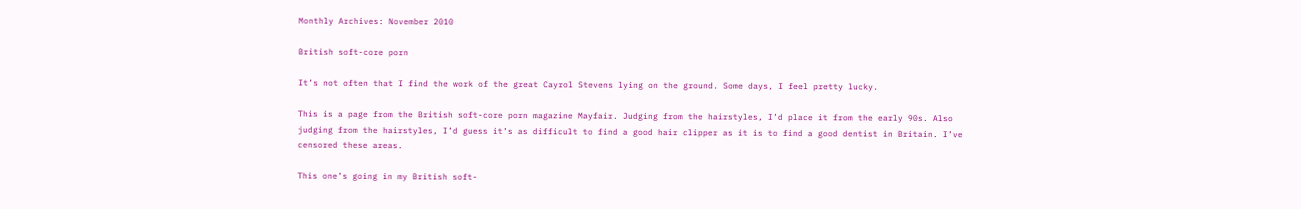Monthly Archives: November 2010

British soft-core porn

It’s not often that I find the work of the great Cayrol Stevens lying on the ground. Some days, I feel pretty lucky.

This is a page from the British soft-core porn magazine Mayfair. Judging from the hairstyles, I’d place it from the early 90s. Also judging from the hairstyles, I’d guess it’s as difficult to find a good hair clipper as it is to find a good dentist in Britain. I’ve censored these areas.

This one’s going in my British soft-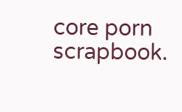core porn scrapbook.